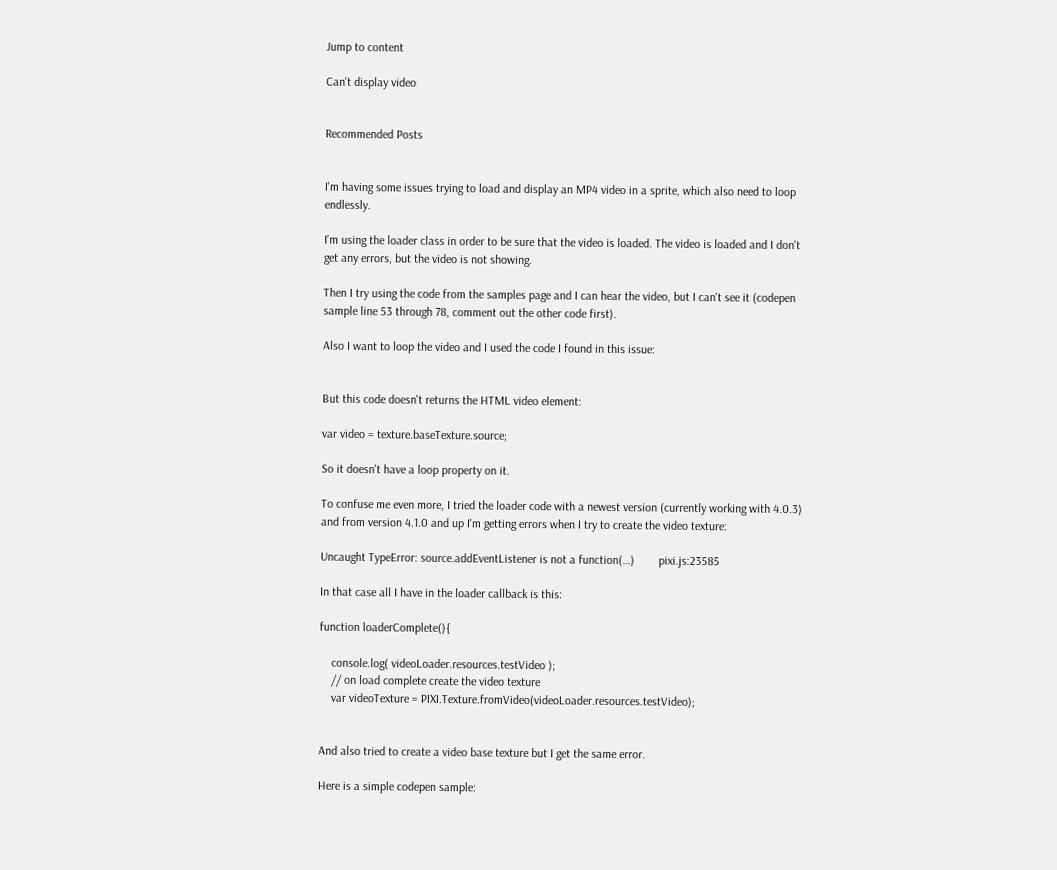Jump to content

Can't display video


Recommended Posts


I'm having some issues trying to load and display an MP4 video in a sprite, which also need to loop endlessly.

I'm using the loader class in order to be sure that the video is loaded. The video is loaded and I don't get any errors, but the video is not showing.

Then I try using the code from the samples page and I can hear the video, but I can't see it (codepen sample line 53 through 78, comment out the other code first).

Also I want to loop the video and I used the code I found in this issue:


But this code doesn't returns the HTML video element:

var video = texture.baseTexture.source;

So it doesn't have a loop property on it.

To confuse me even more, I tried the loader code with a newest version (currently working with 4.0.3) and from version 4.1.0 and up I'm getting errors when I try to create the video texture:

Uncaught TypeError: source.addEventListener is not a function(…)        pixi.js:23585

In that case all I have in the loader callback is this:

function loaderComplete(){

    console.log( videoLoader.resources.testVideo );
    // on load complete create the video texture
    var videoTexture = PIXI.Texture.fromVideo(videoLoader.resources.testVideo);


And also tried to create a video base texture but I get the same error.

Here is a simple codepen sample: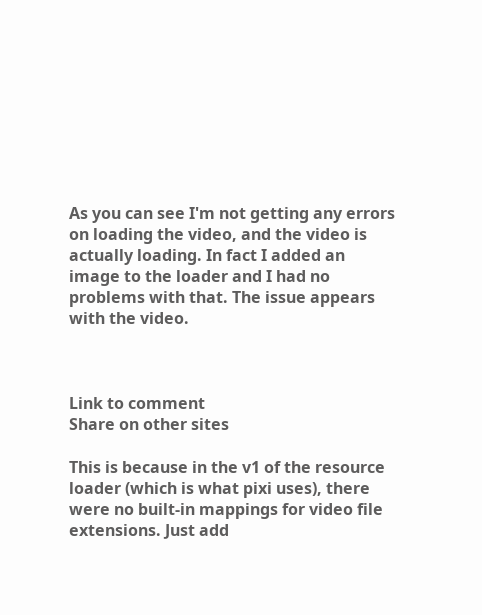As you can see I'm not getting any errors on loading the video, and the video is actually loading. In fact I added an image to the loader and I had no problems with that. The issue appears with the video.



Link to comment
Share on other sites

This is because in the v1 of the resource loader (which is what pixi uses), there were no built-in mappings for video file extensions. Just add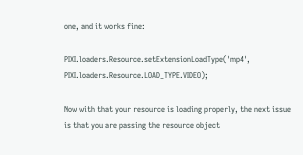one, and it works fine:

PIXI.loaders.Resource.setExtensionLoadType('mp4', PIXI.loaders.Resource.LOAD_TYPE.VIDEO);

Now with that your resource is loading properly, the next issue is that you are passing the resource object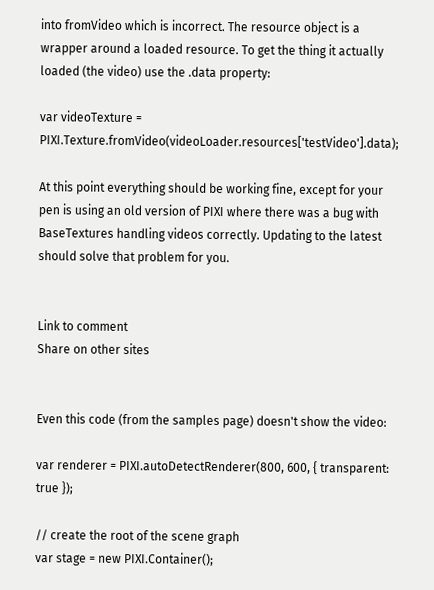into fromVideo which is incorrect. The resource object is a wrapper around a loaded resource. To get the thing it actually loaded (the video) use the .data property:

var videoTexture = PIXI.Texture.fromVideo(videoLoader.resources['testVideo'].data);

At this point everything should be working fine, except for your pen is using an old version of PIXI where there was a bug with BaseTextures handling videos correctly. Updating to the latest should solve that problem for you.


Link to comment
Share on other sites


Even this code (from the samples page) doesn't show the video:

var renderer = PIXI.autoDetectRenderer(800, 600, { transparent: true });

// create the root of the scene graph
var stage = new PIXI.Container();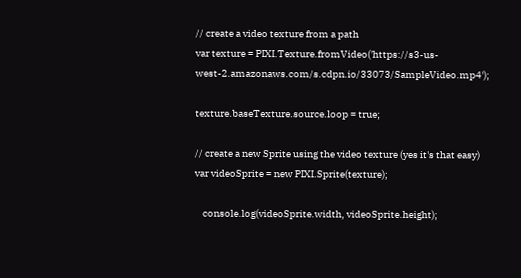// create a video texture from a path
var texture = PIXI.Texture.fromVideo('https://s3-us-west-2.amazonaws.com/s.cdpn.io/33073/SampleVideo.mp4');

texture.baseTexture.source.loop = true;

// create a new Sprite using the video texture (yes it's that easy)
var videoSprite = new PIXI.Sprite(texture);

    console.log(videoSprite.width, videoSprite.height);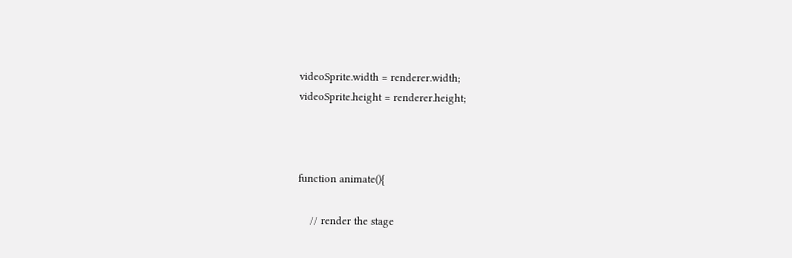videoSprite.width = renderer.width;
videoSprite.height = renderer.height;



function animate(){

    // render the stage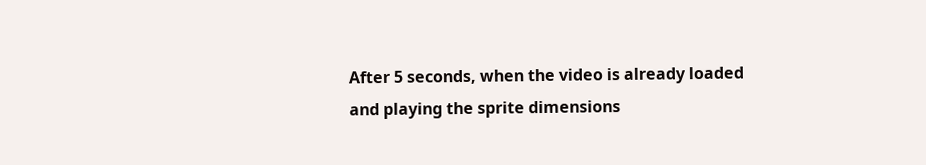After 5 seconds, when the video is already loaded and playing the sprite dimensions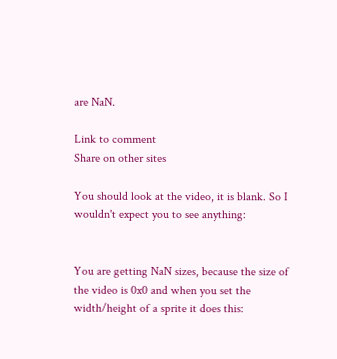are NaN.

Link to comment
Share on other sites

You should look at the video, it is blank. So I wouldn't expect you to see anything:


You are getting NaN sizes, because the size of the video is 0x0 and when you set the width/height of a sprite it does this: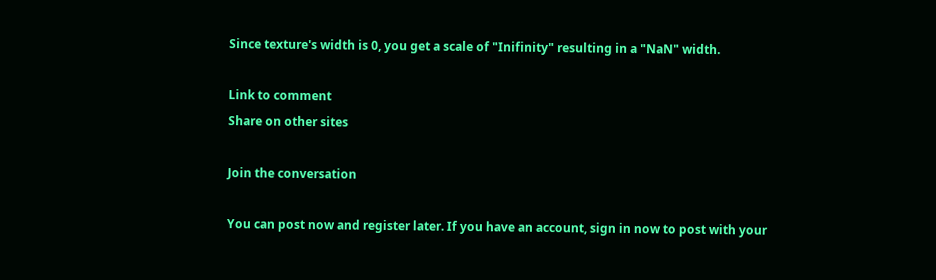Since texture's width is 0, you get a scale of "Inifinity" resulting in a "NaN" width.

Link to comment
Share on other sites

Join the conversation

You can post now and register later. If you have an account, sign in now to post with your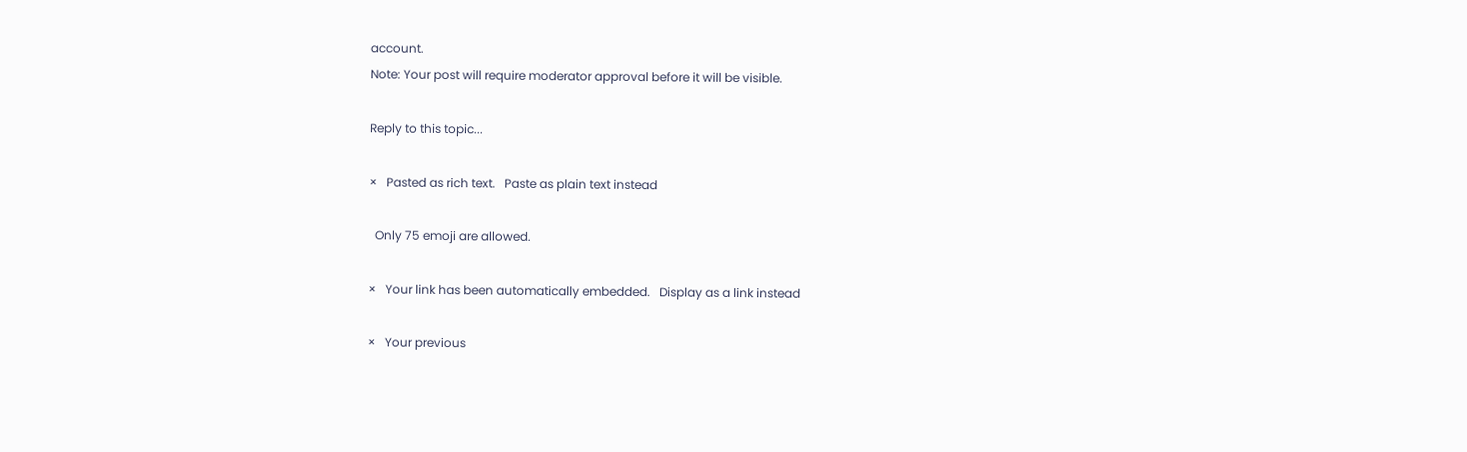account.
Note: Your post will require moderator approval before it will be visible.

Reply to this topic...

×   Pasted as rich text.   Paste as plain text instead

  Only 75 emoji are allowed.

×   Your link has been automatically embedded.   Display as a link instead

×   Your previous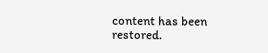content has been restored.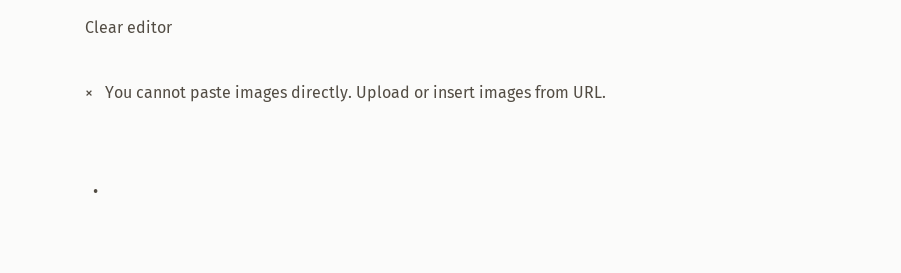Clear editor

×   You cannot paste images directly. Upload or insert images from URL.


  •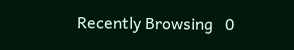Recently Browsing   0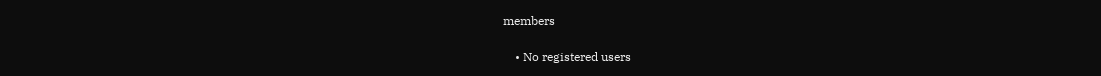members

    • No registered users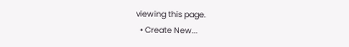viewing this page.
  • Create New...